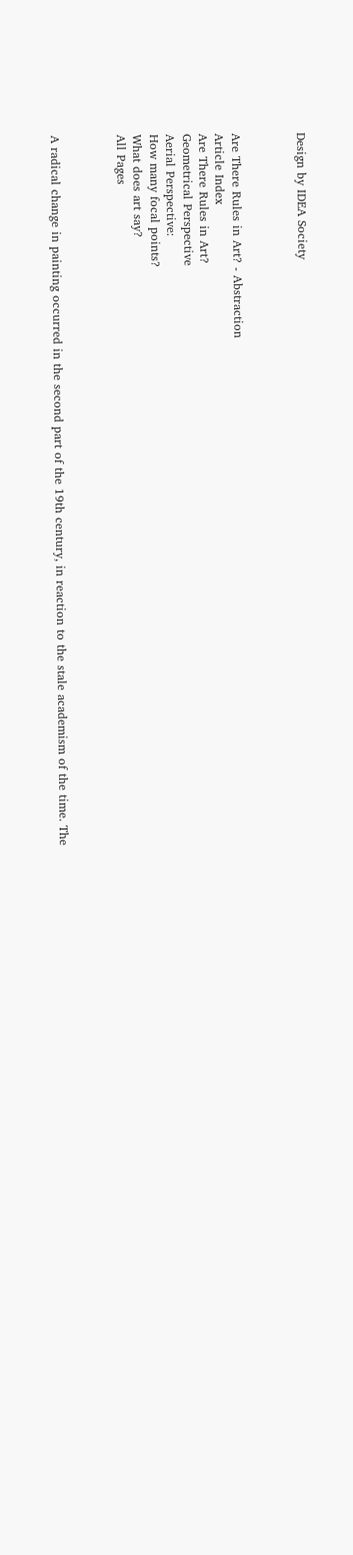Design by IDEA Society



Are There Rules in Art? - Abstraction
Article Index
Are There Rules in Art?
Geometrical Perspective
Aerial Perspective:
How many focal points?
What does art say?
All Pages



A radical change in painting occurred in the second part of the 19th century, in reaction to the stale academism of the time. The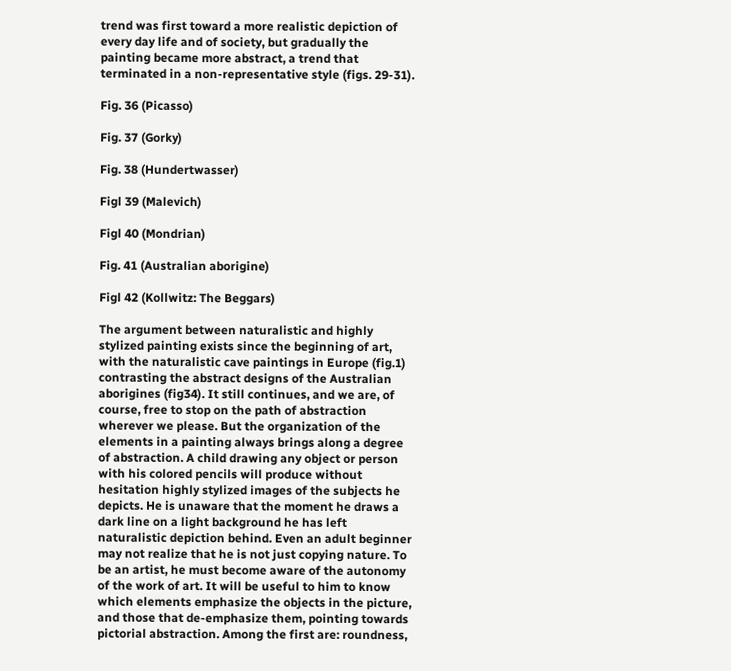trend was first toward a more realistic depiction of every day life and of society, but gradually the painting became more abstract, a trend that terminated in a non-representative style (figs. 29-31).

Fig. 36 (Picasso)

Fig. 37 (Gorky)

Fig. 38 (Hundertwasser)

Figl 39 (Malevich)

Figl 40 (Mondrian)

Fig. 41 (Australian aborigine)

Figl 42 (Kollwitz: The Beggars)

The argument between naturalistic and highly stylized painting exists since the beginning of art, with the naturalistic cave paintings in Europe (fig.1) contrasting the abstract designs of the Australian aborigines (fig34). It still continues, and we are, of course, free to stop on the path of abstraction wherever we please. But the organization of the elements in a painting always brings along a degree of abstraction. A child drawing any object or person with his colored pencils will produce without hesitation highly stylized images of the subjects he depicts. He is unaware that the moment he draws a dark line on a light background he has left naturalistic depiction behind. Even an adult beginner may not realize that he is not just copying nature. To be an artist, he must become aware of the autonomy of the work of art. It will be useful to him to know which elements emphasize the objects in the picture, and those that de-emphasize them, pointing towards pictorial abstraction. Among the first are: roundness,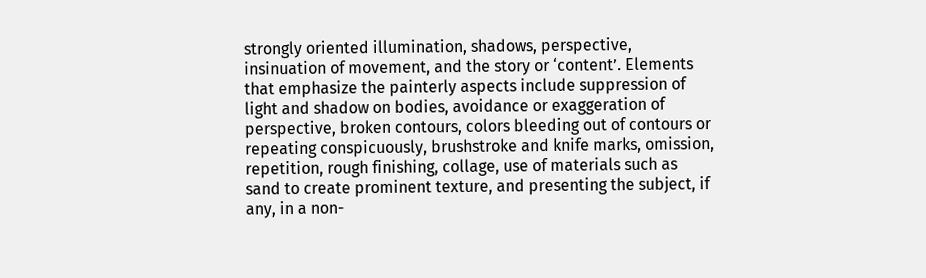strongly oriented illumination, shadows, perspective, insinuation of movement, and the story or ‘content’. Elements that emphasize the painterly aspects include suppression of light and shadow on bodies, avoidance or exaggeration of perspective, broken contours, colors bleeding out of contours or repeating conspicuously, brushstroke and knife marks, omission, repetition, rough finishing, collage, use of materials such as sand to create prominent texture, and presenting the subject, if any, in a non-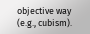objective way (e.g., cubism).